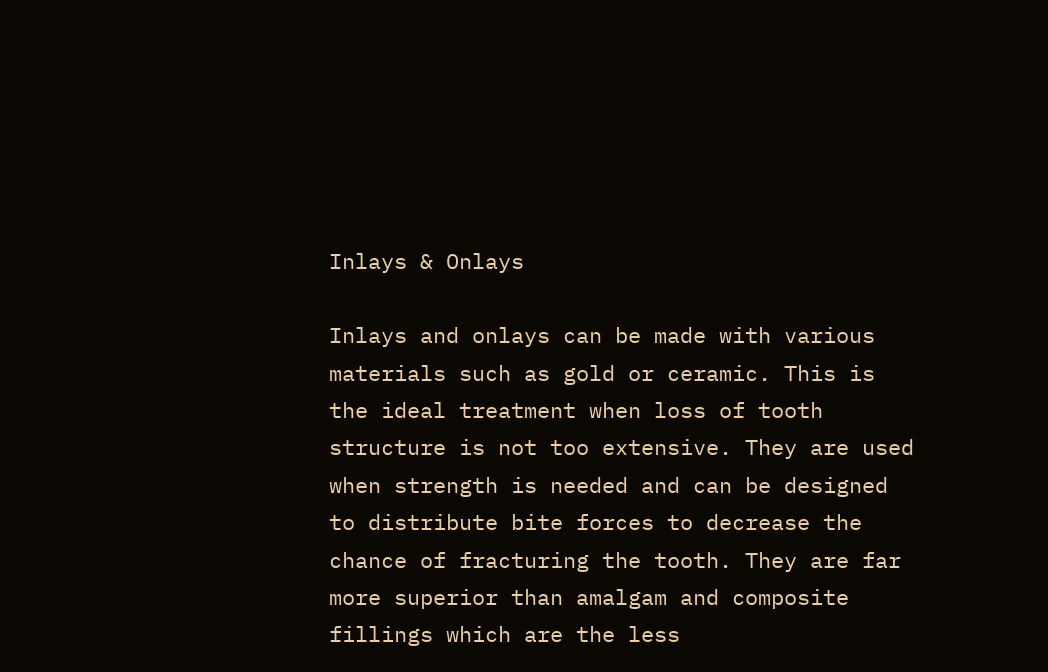Inlays & Onlays

Inlays and onlays can be made with various materials such as gold or ceramic. This is the ideal treatment when loss of tooth structure is not too extensive. They are used when strength is needed and can be designed to distribute bite forces to decrease the chance of fracturing the tooth. They are far more superior than amalgam and composite fillings which are the less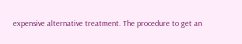expensive alternative treatment. The procedure to get an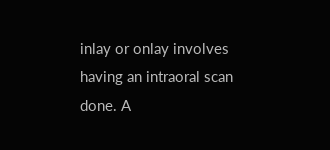inlay or onlay involves having an intraoral scan done. A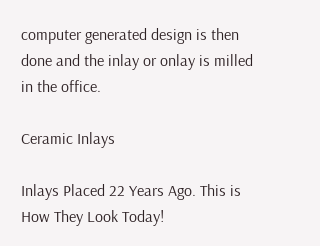computer generated design is then done and the inlay or onlay is milled in the office.

Ceramic Inlays

Inlays Placed 22 Years Ago. This is How They Look Today!